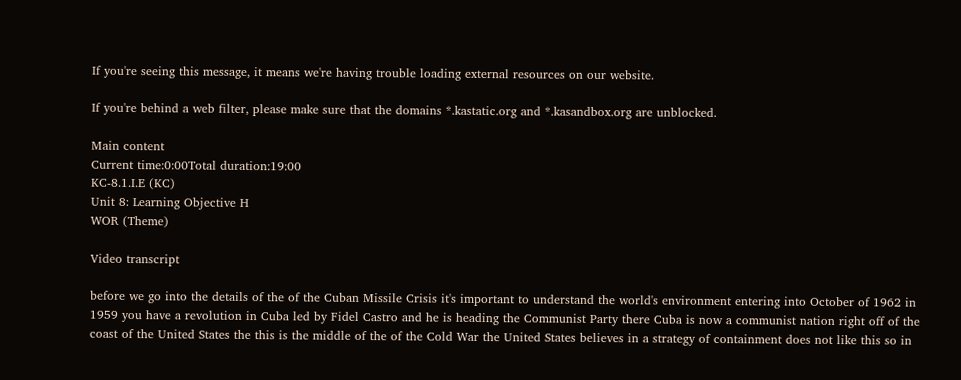If you're seeing this message, it means we're having trouble loading external resources on our website.

If you're behind a web filter, please make sure that the domains *.kastatic.org and *.kasandbox.org are unblocked.

Main content
Current time:0:00Total duration:19:00
KC‑8.1.I.E (KC)
Unit 8: Learning Objective H
WOR (Theme)

Video transcript

before we go into the details of the of the Cuban Missile Crisis it's important to understand the world's environment entering into October of 1962 in 1959 you have a revolution in Cuba led by Fidel Castro and he is heading the Communist Party there Cuba is now a communist nation right off of the coast of the United States the this is the middle of the of the Cold War the United States believes in a strategy of containment does not like this so in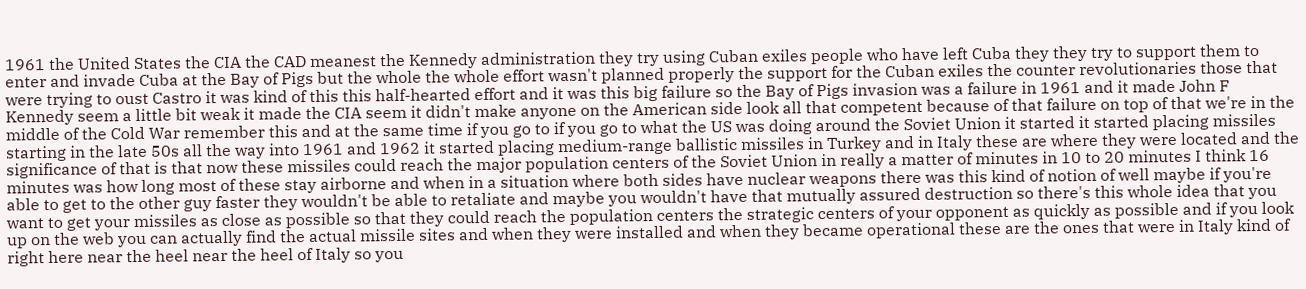1961 the United States the CIA the CAD meanest the Kennedy administration they try using Cuban exiles people who have left Cuba they they try to support them to enter and invade Cuba at the Bay of Pigs but the whole the whole effort wasn't planned properly the support for the Cuban exiles the counter revolutionaries those that were trying to oust Castro it was kind of this this half-hearted effort and it was this big failure so the Bay of Pigs invasion was a failure in 1961 and it made John F Kennedy seem a little bit weak it made the CIA seem it didn't make anyone on the American side look all that competent because of that failure on top of that we're in the middle of the Cold War remember this and at the same time if you go to if you go to what the US was doing around the Soviet Union it started it started placing missiles starting in the late 50s all the way into 1961 and 1962 it started placing medium-range ballistic missiles in Turkey and in Italy these are where they were located and the significance of that is that now these missiles could reach the major population centers of the Soviet Union in really a matter of minutes in 10 to 20 minutes I think 16 minutes was how long most of these stay airborne and when in a situation where both sides have nuclear weapons there was this kind of notion of well maybe if you're able to get to the other guy faster they wouldn't be able to retaliate and maybe you wouldn't have that mutually assured destruction so there's this whole idea that you want to get your missiles as close as possible so that they could reach the population centers the strategic centers of your opponent as quickly as possible and if you look up on the web you can actually find the actual missile sites and when they were installed and when they became operational these are the ones that were in Italy kind of right here near the heel near the heel of Italy so you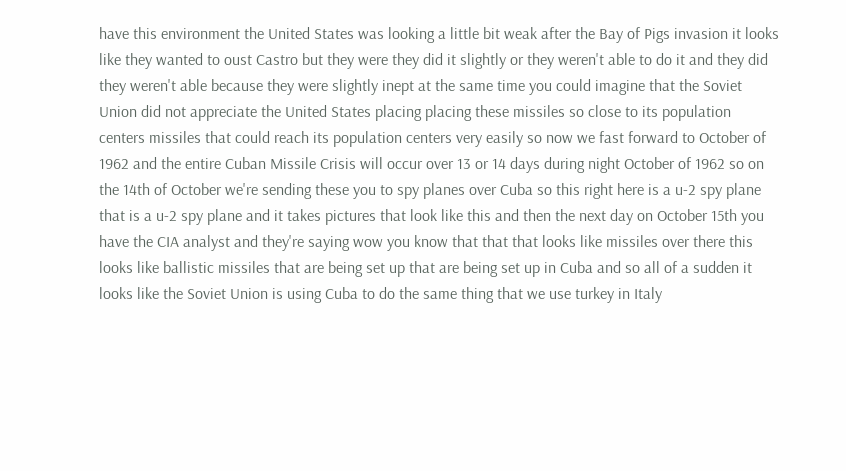have this environment the United States was looking a little bit weak after the Bay of Pigs invasion it looks like they wanted to oust Castro but they were they did it slightly or they weren't able to do it and they did they weren't able because they were slightly inept at the same time you could imagine that the Soviet Union did not appreciate the United States placing placing these missiles so close to its population centers missiles that could reach its population centers very easily so now we fast forward to October of 1962 and the entire Cuban Missile Crisis will occur over 13 or 14 days during night October of 1962 so on the 14th of October we're sending these you to spy planes over Cuba so this right here is a u-2 spy plane that is a u-2 spy plane and it takes pictures that look like this and then the next day on October 15th you have the CIA analyst and they're saying wow you know that that that looks like missiles over there this looks like ballistic missiles that are being set up that are being set up in Cuba and so all of a sudden it looks like the Soviet Union is using Cuba to do the same thing that we use turkey in Italy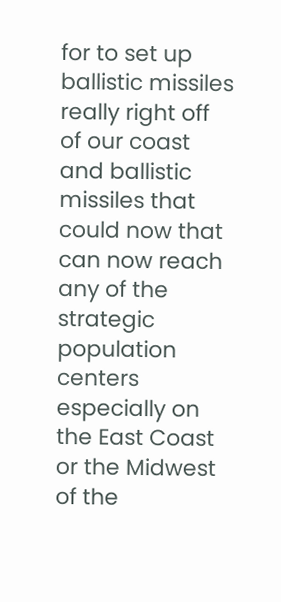for to set up ballistic missiles really right off of our coast and ballistic missiles that could now that can now reach any of the strategic population centers especially on the East Coast or the Midwest of the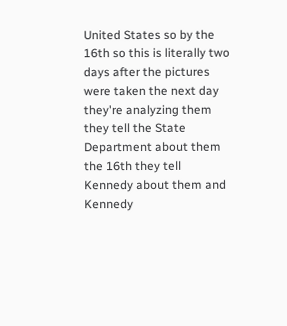United States so by the 16th so this is literally two days after the pictures were taken the next day they're analyzing them they tell the State Department about them the 16th they tell Kennedy about them and Kennedy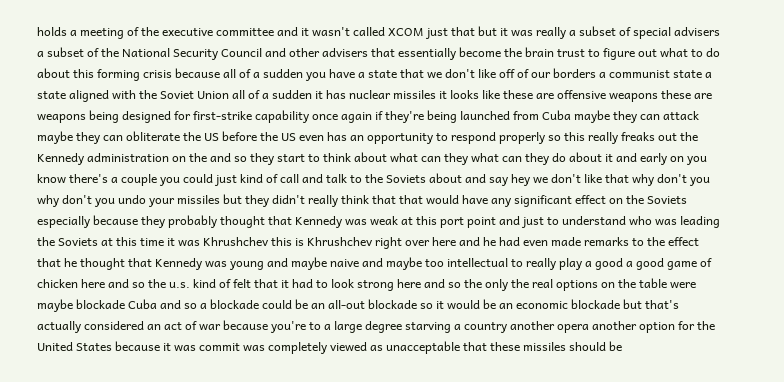holds a meeting of the executive committee and it wasn't called XCOM just that but it was really a subset of special advisers a subset of the National Security Council and other advisers that essentially become the brain trust to figure out what to do about this forming crisis because all of a sudden you have a state that we don't like off of our borders a communist state a state aligned with the Soviet Union all of a sudden it has nuclear missiles it looks like these are offensive weapons these are weapons being designed for first-strike capability once again if they're being launched from Cuba maybe they can attack maybe they can obliterate the US before the US even has an opportunity to respond properly so this really freaks out the Kennedy administration on the and so they start to think about what can they what can they do about it and early on you know there's a couple you could just kind of call and talk to the Soviets about and say hey we don't like that why don't you why don't you undo your missiles but they didn't really think that that would have any significant effect on the Soviets especially because they probably thought that Kennedy was weak at this port point and just to understand who was leading the Soviets at this time it was Khrushchev this is Khrushchev right over here and he had even made remarks to the effect that he thought that Kennedy was young and maybe naive and maybe too intellectual to really play a good a good game of chicken here and so the u.s. kind of felt that it had to look strong here and so the only the real options on the table were maybe blockade Cuba and so a blockade could be an all-out blockade so it would be an economic blockade but that's actually considered an act of war because you're to a large degree starving a country another opera another option for the United States because it was commit was completely viewed as unacceptable that these missiles should be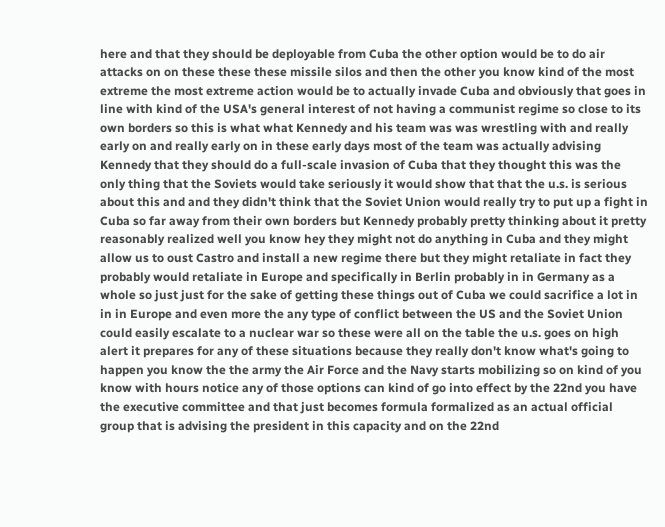here and that they should be deployable from Cuba the other option would be to do air attacks on on these these these missile silos and then the other you know kind of the most extreme the most extreme action would be to actually invade Cuba and obviously that goes in line with kind of the USA's general interest of not having a communist regime so close to its own borders so this is what what Kennedy and his team was was wrestling with and really early on and really early on in these early days most of the team was actually advising Kennedy that they should do a full-scale invasion of Cuba that they thought this was the only thing that the Soviets would take seriously it would show that that the u.s. is serious about this and and they didn't think that the Soviet Union would really try to put up a fight in Cuba so far away from their own borders but Kennedy probably pretty thinking about it pretty reasonably realized well you know hey they might not do anything in Cuba and they might allow us to oust Castro and install a new regime there but they might retaliate in fact they probably would retaliate in Europe and specifically in Berlin probably in in Germany as a whole so just just for the sake of getting these things out of Cuba we could sacrifice a lot in in in Europe and even more the any type of conflict between the US and the Soviet Union could easily escalate to a nuclear war so these were all on the table the u.s. goes on high alert it prepares for any of these situations because they really don't know what's going to happen you know the the army the Air Force and the Navy starts mobilizing so on kind of you know with hours notice any of those options can kind of go into effect by the 22nd you have the executive committee and that just becomes formula formalized as an actual official group that is advising the president in this capacity and on the 22nd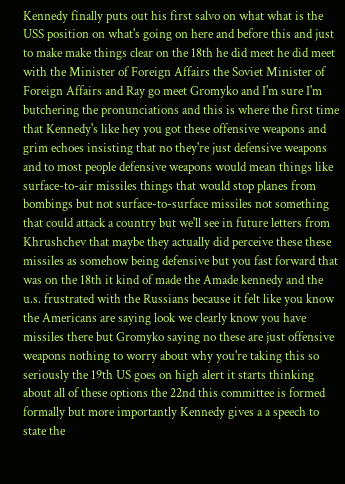Kennedy finally puts out his first salvo on what what is the USS position on what's going on here and before this and just to make make things clear on the 18th he did meet he did meet with the Minister of Foreign Affairs the Soviet Minister of Foreign Affairs and Ray go meet Gromyko and I'm sure I'm butchering the pronunciations and this is where the first time that Kennedy's like hey you got these offensive weapons and grim echoes insisting that no they're just defensive weapons and to most people defensive weapons would mean things like surface-to-air missiles things that would stop planes from bombings but not surface-to-surface missiles not something that could attack a country but we'll see in future letters from Khrushchev that maybe they actually did perceive these these missiles as somehow being defensive but you fast forward that was on the 18th it kind of made the Amade kennedy and the u.s. frustrated with the Russians because it felt like you know the Americans are saying look we clearly know you have missiles there but Gromyko saying no these are just offensive weapons nothing to worry about why you're taking this so seriously the 19th US goes on high alert it starts thinking about all of these options the 22nd this committee is formed formally but more importantly Kennedy gives a a speech to state the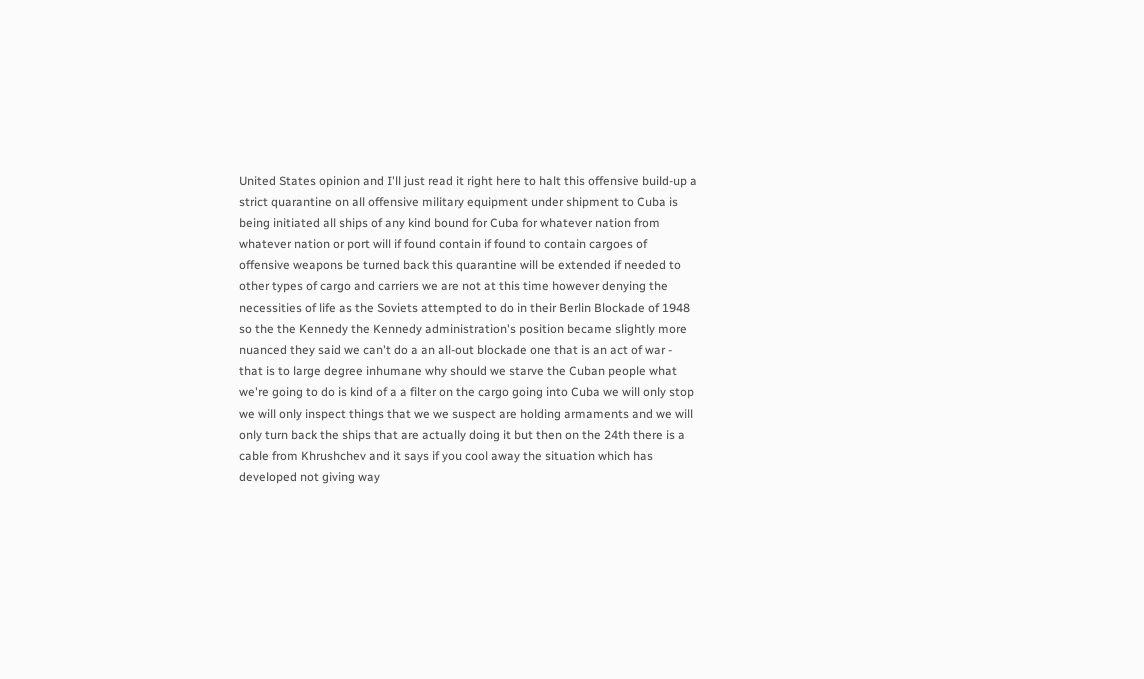United States opinion and I'll just read it right here to halt this offensive build-up a strict quarantine on all offensive military equipment under shipment to Cuba is being initiated all ships of any kind bound for Cuba for whatever nation from whatever nation or port will if found contain if found to contain cargoes of offensive weapons be turned back this quarantine will be extended if needed to other types of cargo and carriers we are not at this time however denying the necessities of life as the Soviets attempted to do in their Berlin Blockade of 1948 so the the Kennedy the Kennedy administration's position became slightly more nuanced they said we can't do a an all-out blockade one that is an act of war - that is to large degree inhumane why should we starve the Cuban people what we're going to do is kind of a a filter on the cargo going into Cuba we will only stop we will only inspect things that we we suspect are holding armaments and we will only turn back the ships that are actually doing it but then on the 24th there is a cable from Khrushchev and it says if you cool away the situation which has developed not giving way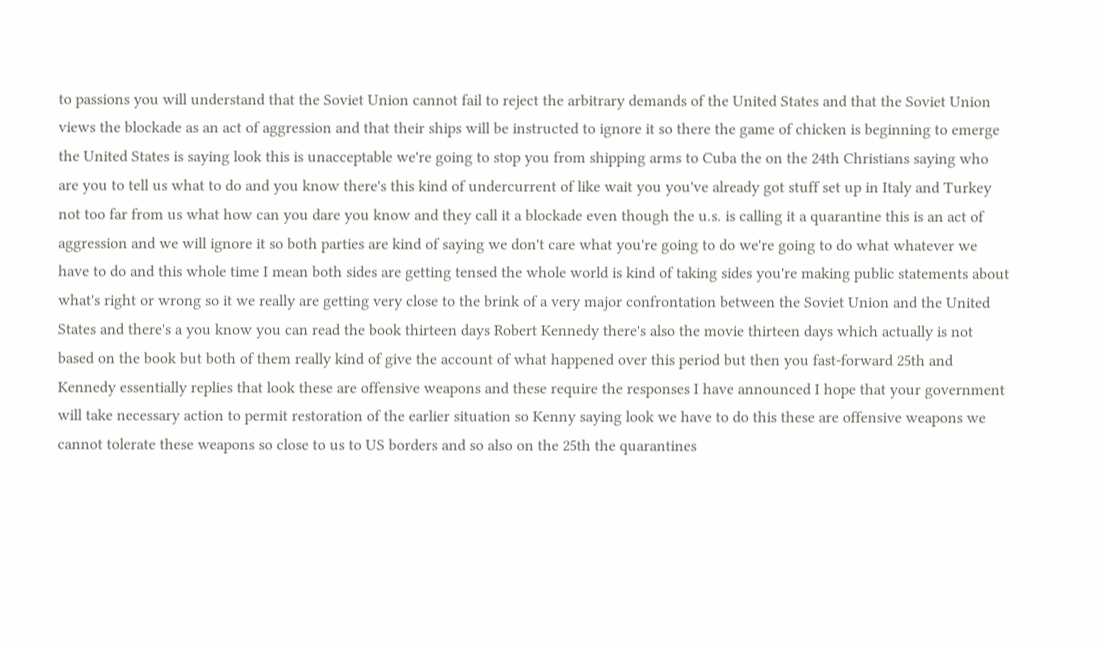to passions you will understand that the Soviet Union cannot fail to reject the arbitrary demands of the United States and that the Soviet Union views the blockade as an act of aggression and that their ships will be instructed to ignore it so there the game of chicken is beginning to emerge the United States is saying look this is unacceptable we're going to stop you from shipping arms to Cuba the on the 24th Christians saying who are you to tell us what to do and you know there's this kind of undercurrent of like wait you you've already got stuff set up in Italy and Turkey not too far from us what how can you dare you know and they call it a blockade even though the u.s. is calling it a quarantine this is an act of aggression and we will ignore it so both parties are kind of saying we don't care what you're going to do we're going to do what whatever we have to do and this whole time I mean both sides are getting tensed the whole world is kind of taking sides you're making public statements about what's right or wrong so it we really are getting very close to the brink of a very major confrontation between the Soviet Union and the United States and there's a you know you can read the book thirteen days Robert Kennedy there's also the movie thirteen days which actually is not based on the book but both of them really kind of give the account of what happened over this period but then you fast-forward 25th and Kennedy essentially replies that look these are offensive weapons and these require the responses I have announced I hope that your government will take necessary action to permit restoration of the earlier situation so Kenny saying look we have to do this these are offensive weapons we cannot tolerate these weapons so close to us to US borders and so also on the 25th the quarantines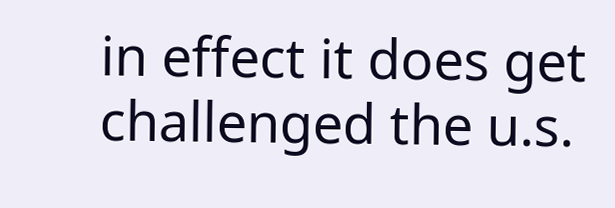in effect it does get challenged the u.s.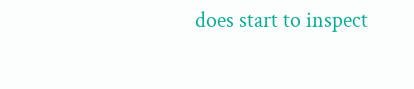does start to inspect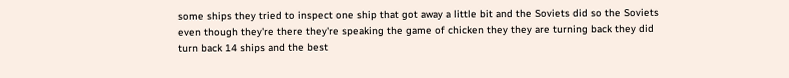some ships they tried to inspect one ship that got away a little bit and the Soviets did so the Soviets even though they're there they're speaking the game of chicken they they are turning back they did turn back 14 ships and the best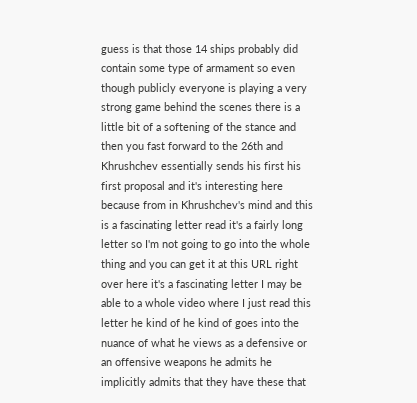guess is that those 14 ships probably did contain some type of armament so even though publicly everyone is playing a very strong game behind the scenes there is a little bit of a softening of the stance and then you fast forward to the 26th and Khrushchev essentially sends his first his first proposal and it's interesting here because from in Khrushchev's mind and this is a fascinating letter read it's a fairly long letter so I'm not going to go into the whole thing and you can get it at this URL right over here it's a fascinating letter I may be able to a whole video where I just read this letter he kind of he kind of goes into the nuance of what he views as a defensive or an offensive weapons he admits he implicitly admits that they have these that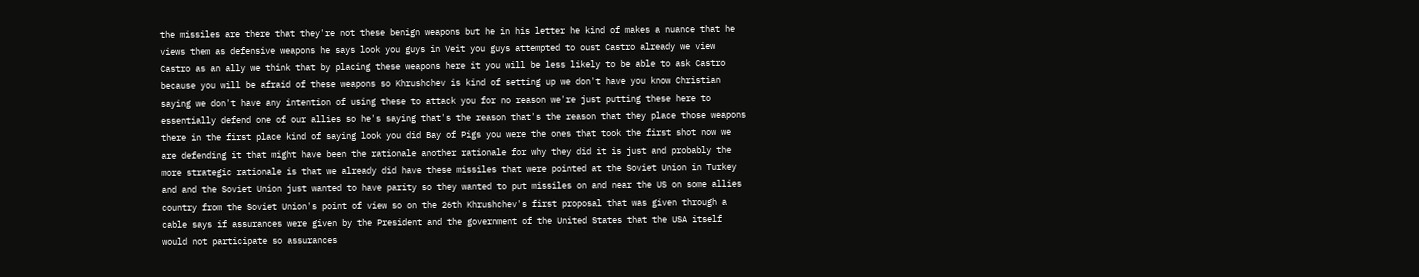the missiles are there that they're not these benign weapons but he in his letter he kind of makes a nuance that he views them as defensive weapons he says look you guys in Veit you guys attempted to oust Castro already we view Castro as an ally we think that by placing these weapons here it you will be less likely to be able to ask Castro because you will be afraid of these weapons so Khrushchev is kind of setting up we don't have you know Christian saying we don't have any intention of using these to attack you for no reason we're just putting these here to essentially defend one of our allies so he's saying that's the reason that's the reason that they place those weapons there in the first place kind of saying look you did Bay of Pigs you were the ones that took the first shot now we are defending it that might have been the rationale another rationale for why they did it is just and probably the more strategic rationale is that we already did have these missiles that were pointed at the Soviet Union in Turkey and and the Soviet Union just wanted to have parity so they wanted to put missiles on and near the US on some allies country from the Soviet Union's point of view so on the 26th Khrushchev's first proposal that was given through a cable says if assurances were given by the President and the government of the United States that the USA itself would not participate so assurances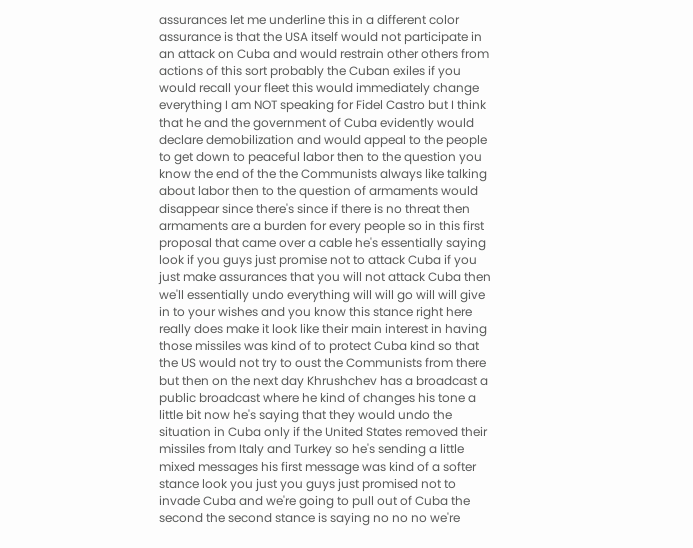assurances let me underline this in a different color assurance is that the USA itself would not participate in an attack on Cuba and would restrain other others from actions of this sort probably the Cuban exiles if you would recall your fleet this would immediately change everything I am NOT speaking for Fidel Castro but I think that he and the government of Cuba evidently would declare demobilization and would appeal to the people to get down to peaceful labor then to the question you know the end of the the Communists always like talking about labor then to the question of armaments would disappear since there's since if there is no threat then armaments are a burden for every people so in this first proposal that came over a cable he's essentially saying look if you guys just promise not to attack Cuba if you just make assurances that you will not attack Cuba then we'll essentially undo everything will will go will will give in to your wishes and you know this stance right here really does make it look like their main interest in having those missiles was kind of to protect Cuba kind so that the US would not try to oust the Communists from there but then on the next day Khrushchev has a broadcast a public broadcast where he kind of changes his tone a little bit now he's saying that they would undo the situation in Cuba only if the United States removed their missiles from Italy and Turkey so he's sending a little mixed messages his first message was kind of a softer stance look you just you guys just promised not to invade Cuba and we're going to pull out of Cuba the second the second stance is saying no no no we're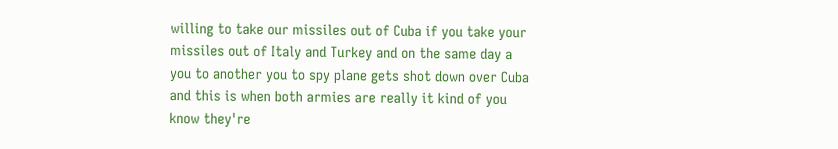willing to take our missiles out of Cuba if you take your missiles out of Italy and Turkey and on the same day a you to another you to spy plane gets shot down over Cuba and this is when both armies are really it kind of you know they're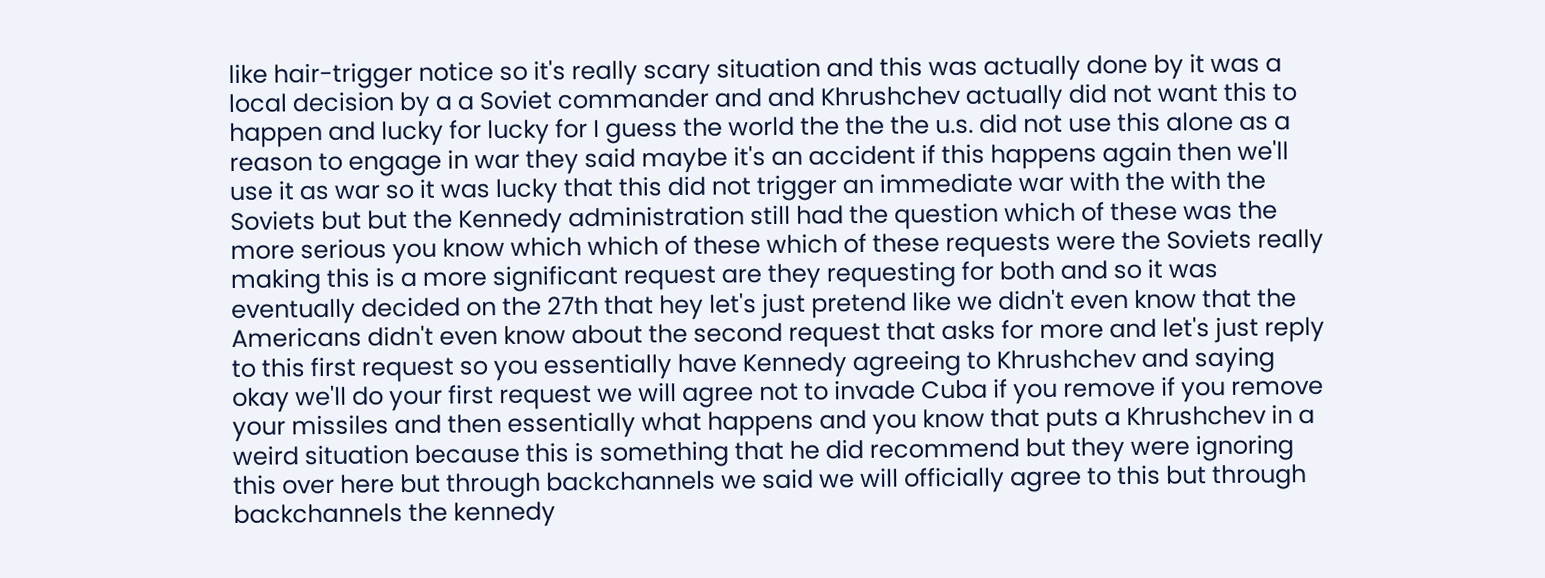like hair-trigger notice so it's really scary situation and this was actually done by it was a local decision by a a Soviet commander and and Khrushchev actually did not want this to happen and lucky for lucky for I guess the world the the the u.s. did not use this alone as a reason to engage in war they said maybe it's an accident if this happens again then we'll use it as war so it was lucky that this did not trigger an immediate war with the with the Soviets but but the Kennedy administration still had the question which of these was the more serious you know which which of these which of these requests were the Soviets really making this is a more significant request are they requesting for both and so it was eventually decided on the 27th that hey let's just pretend like we didn't even know that the Americans didn't even know about the second request that asks for more and let's just reply to this first request so you essentially have Kennedy agreeing to Khrushchev and saying okay we'll do your first request we will agree not to invade Cuba if you remove if you remove your missiles and then essentially what happens and you know that puts a Khrushchev in a weird situation because this is something that he did recommend but they were ignoring this over here but through backchannels we said we will officially agree to this but through backchannels the kennedy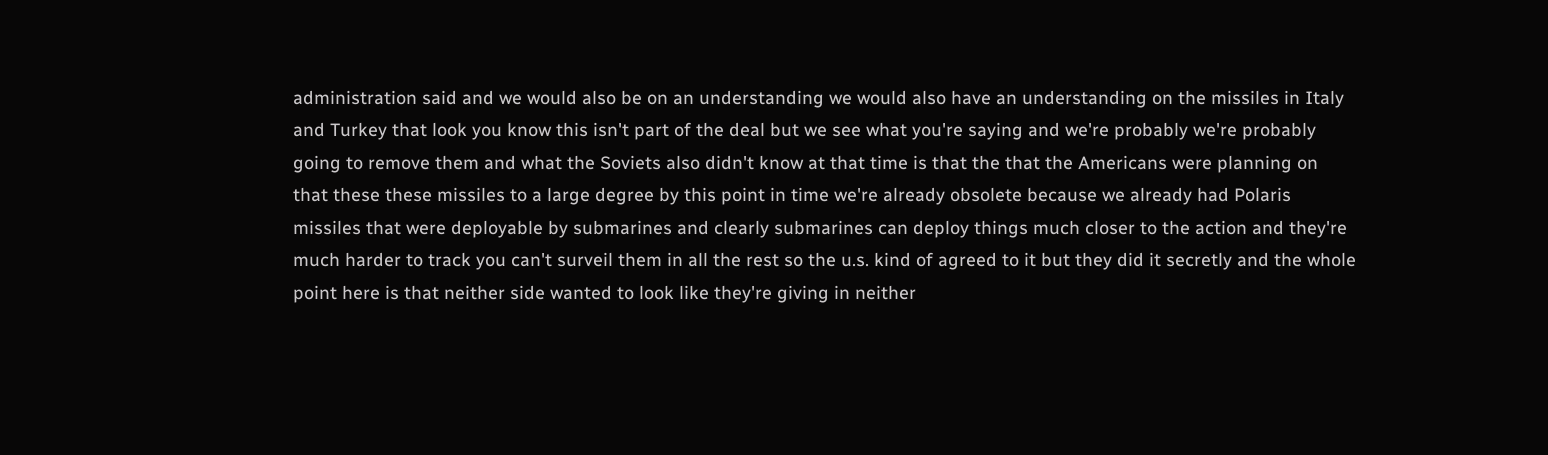administration said and we would also be on an understanding we would also have an understanding on the missiles in Italy and Turkey that look you know this isn't part of the deal but we see what you're saying and we're probably we're probably going to remove them and what the Soviets also didn't know at that time is that the that the Americans were planning on that these these missiles to a large degree by this point in time we're already obsolete because we already had Polaris missiles that were deployable by submarines and clearly submarines can deploy things much closer to the action and they're much harder to track you can't surveil them in all the rest so the u.s. kind of agreed to it but they did it secretly and the whole point here is that neither side wanted to look like they're giving in neither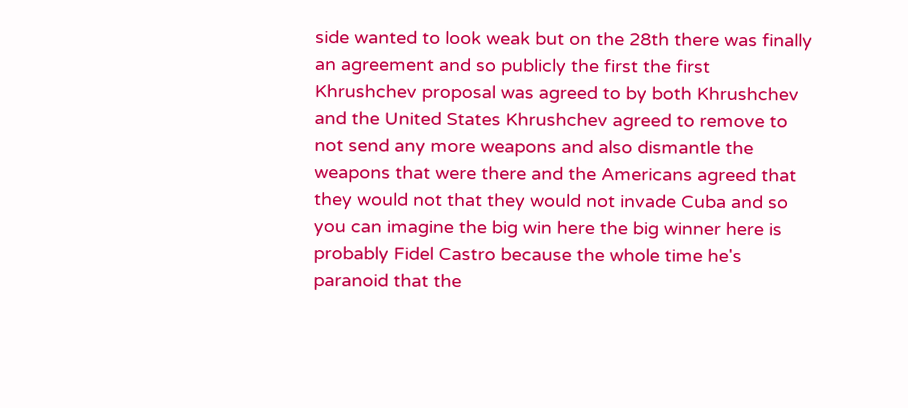side wanted to look weak but on the 28th there was finally an agreement and so publicly the first the first Khrushchev proposal was agreed to by both Khrushchev and the United States Khrushchev agreed to remove to not send any more weapons and also dismantle the weapons that were there and the Americans agreed that they would not that they would not invade Cuba and so you can imagine the big win here the big winner here is probably Fidel Castro because the whole time he's paranoid that the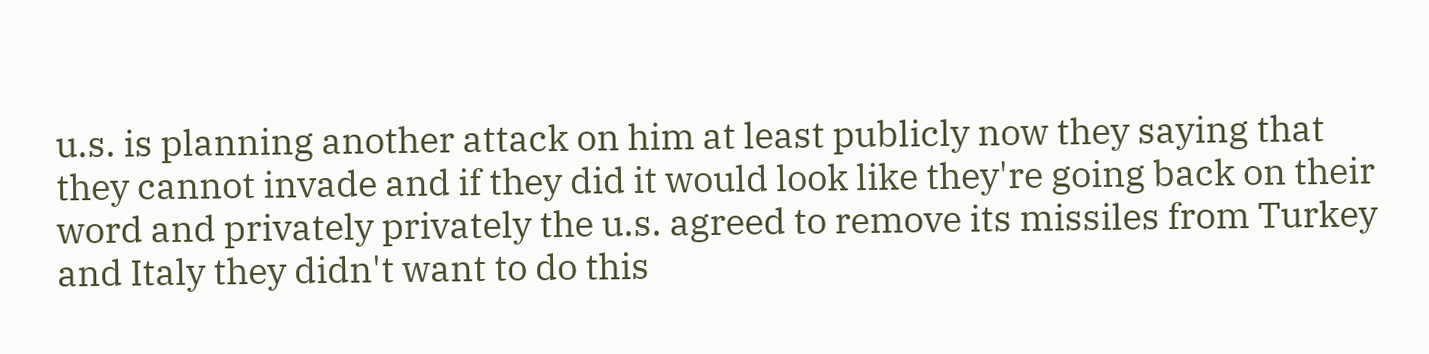u.s. is planning another attack on him at least publicly now they saying that they cannot invade and if they did it would look like they're going back on their word and privately privately the u.s. agreed to remove its missiles from Turkey and Italy they didn't want to do this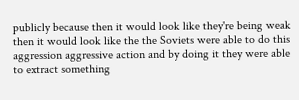publicly because then it would look like they're being weak then it would look like the the Soviets were able to do this aggression aggressive action and by doing it they were able to extract something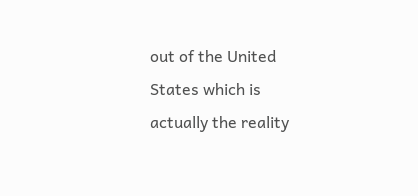out of the United States which is actually the reality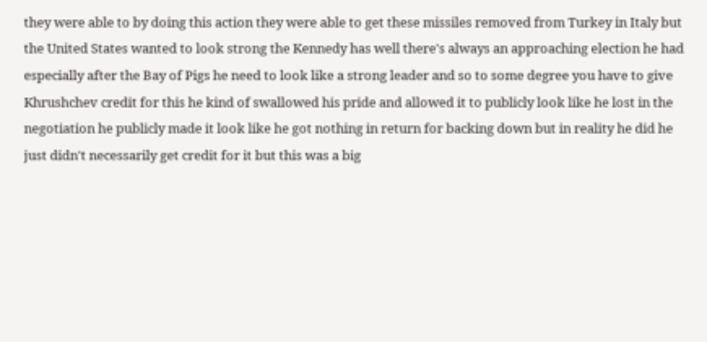they were able to by doing this action they were able to get these missiles removed from Turkey in Italy but the United States wanted to look strong the Kennedy has well there's always an approaching election he had especially after the Bay of Pigs he need to look like a strong leader and so to some degree you have to give Khrushchev credit for this he kind of swallowed his pride and allowed it to publicly look like he lost in the negotiation he publicly made it look like he got nothing in return for backing down but in reality he did he just didn't necessarily get credit for it but this was a big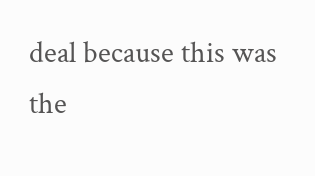deal because this was the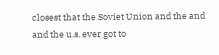closest that the Soviet Union and the and and the u.s. ever got to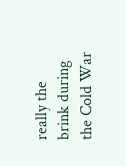really the brink during the Cold War